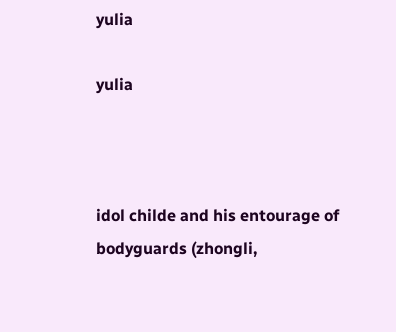yulia

yulia



idol childe and his entourage of bodyguards (zhongli,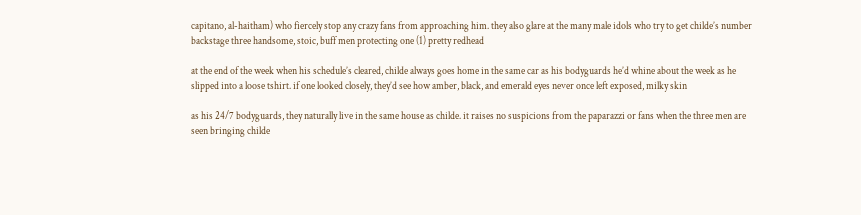capitano, al-haitham) who fiercely stop any crazy fans from approaching him. they also glare at the many male idols who try to get childe’s number backstage three handsome, stoic, buff men protecting one (1) pretty redhead

at the end of the week when his schedule’s cleared, childe always goes home in the same car as his bodyguards he’d whine about the week as he slipped into a loose tshirt. if one looked closely, they’d see how amber, black, and emerald eyes never once left exposed, milky skin

as his 24/7 bodyguards, they naturally live in the same house as childe. it raises no suspicions from the paparazzi or fans when the three men are seen bringing childe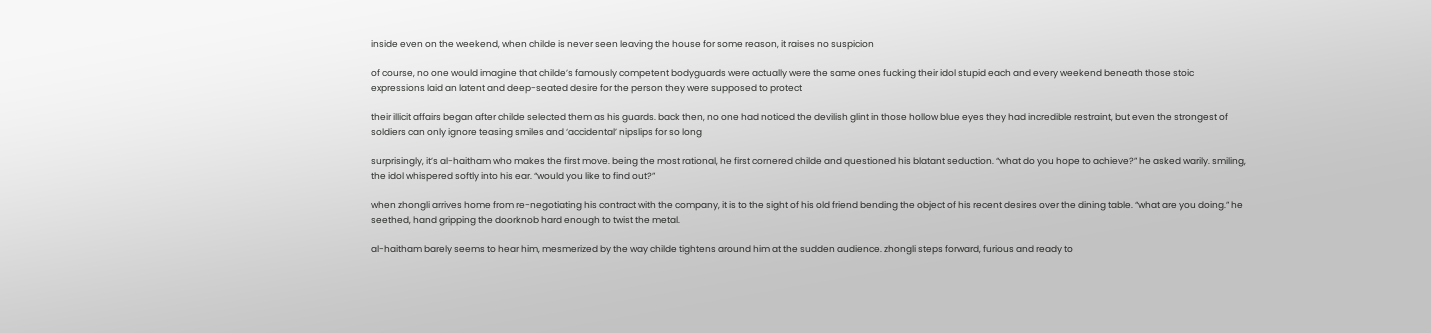inside even on the weekend, when childe is never seen leaving the house for some reason, it raises no suspicion

of course, no one would imagine that childe’s famously competent bodyguards were actually were the same ones fucking their idol stupid each and every weekend beneath those stoic expressions laid an latent and deep-seated desire for the person they were supposed to protect

their illicit affairs began after childe selected them as his guards. back then, no one had noticed the devilish glint in those hollow blue eyes they had incredible restraint, but even the strongest of soldiers can only ignore teasing smiles and ‘accidental’ nipslips for so long

surprisingly, it’s al-haitham who makes the first move. being the most rational, he first cornered childe and questioned his blatant seduction. “what do you hope to achieve?” he asked warily. smiling, the idol whispered softly into his ear. “would you like to find out?”

when zhongli arrives home from re-negotiating his contract with the company, it is to the sight of his old friend bending the object of his recent desires over the dining table. “what are you doing.” he seethed, hand gripping the doorknob hard enough to twist the metal.

al-haitham barely seems to hear him, mesmerized by the way childe tightens around him at the sudden audience. zhongli steps forward, furious and ready to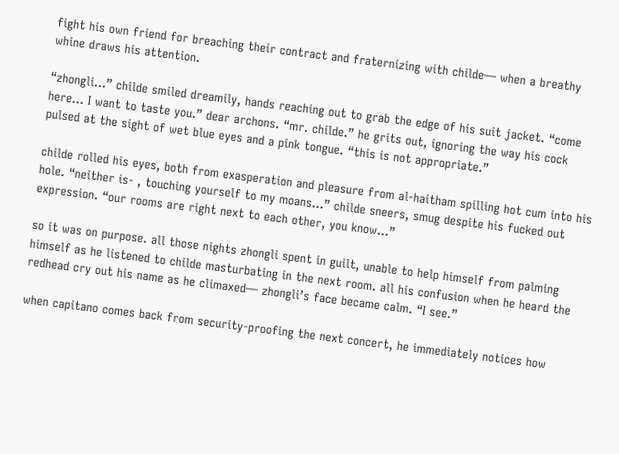fight his own friend for breaching their contract and fraternizing with childe— when a breathy whine draws his attention.

“zhongli…” childe smiled dreamily, hands reaching out to grab the edge of his suit jacket. “come here… I want to taste you.” dear archons. “mr. childe.” he grits out, ignoring the way his cock pulsed at the sight of wet blue eyes and a pink tongue. “this is not appropriate.”

childe rolled his eyes, both from exasperation and pleasure from al-haitham spilling hot cum into his hole. “neither is- , touching yourself to my moans…” childe sneers, smug despite his fucked out expression. “our rooms are right next to each other, you know…”

so it was on purpose. all those nights zhongli spent in guilt, unable to help himself from palming himself as he listened to childe masturbating in the next room. all his confusion when he heard the redhead cry out his name as he climaxed— zhongli’s face became calm. “I see.”

when capitano comes back from security-proofing the next concert, he immediately notices how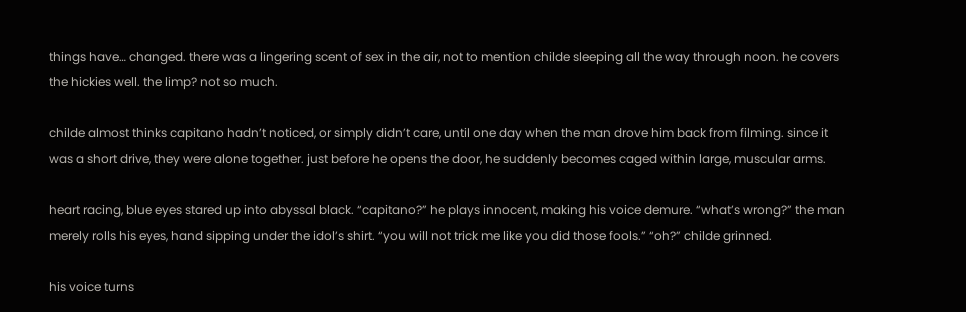things have… changed. there was a lingering scent of sex in the air, not to mention childe sleeping all the way through noon. he covers the hickies well. the limp? not so much.

childe almost thinks capitano hadn’t noticed, or simply didn’t care, until one day when the man drove him back from filming. since it was a short drive, they were alone together. just before he opens the door, he suddenly becomes caged within large, muscular arms.

heart racing, blue eyes stared up into abyssal black. “capitano?” he plays innocent, making his voice demure. “what’s wrong?” the man merely rolls his eyes, hand sipping under the idol’s shirt. “you will not trick me like you did those fools.” “oh?” childe grinned.

his voice turns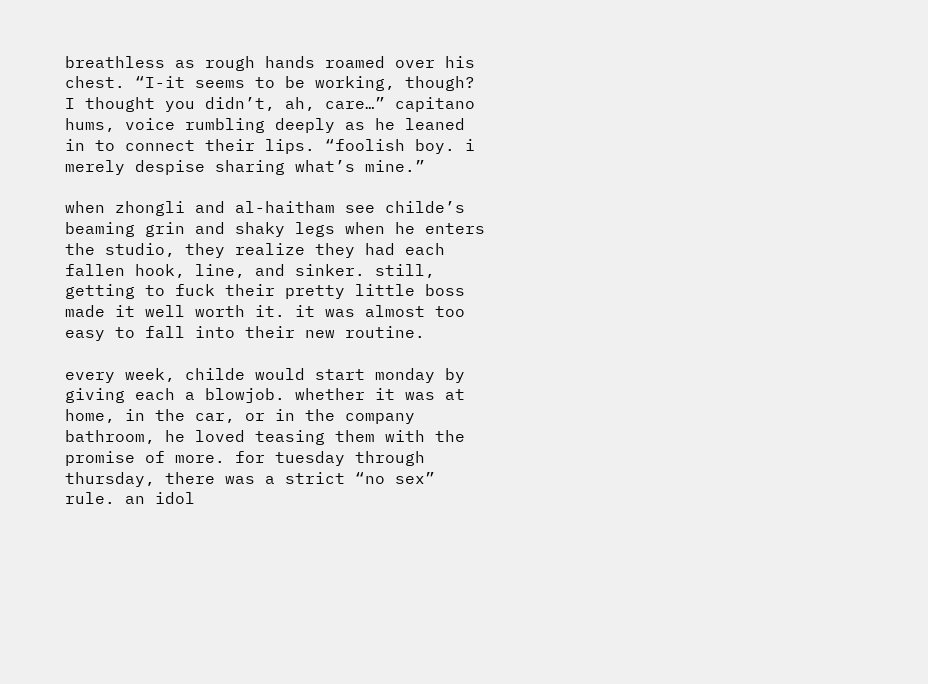breathless as rough hands roamed over his chest. “I-it seems to be working, though? I thought you didn’t, ah, care…” capitano hums, voice rumbling deeply as he leaned in to connect their lips. “foolish boy. i merely despise sharing what’s mine.”

when zhongli and al-haitham see childe’s beaming grin and shaky legs when he enters the studio, they realize they had each fallen hook, line, and sinker. still, getting to fuck their pretty little boss made it well worth it. it was almost too easy to fall into their new routine.

every week, childe would start monday by giving each a blowjob. whether it was at home, in the car, or in the company bathroom, he loved teasing them with the promise of more. for tuesday through thursday, there was a strict “no sex” rule. an idol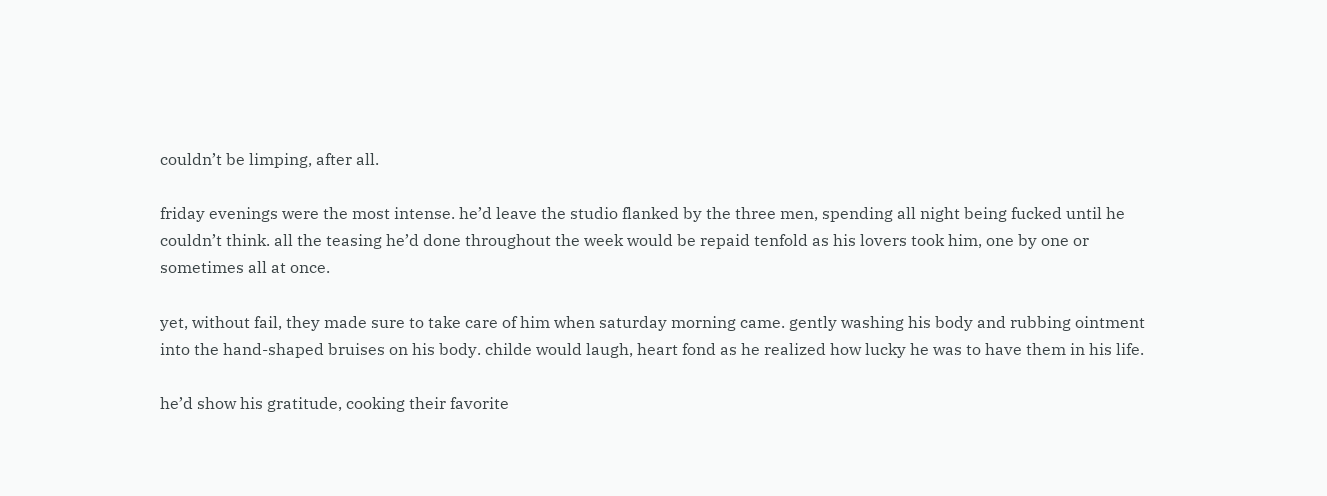couldn’t be limping, after all.

friday evenings were the most intense. he’d leave the studio flanked by the three men, spending all night being fucked until he couldn’t think. all the teasing he’d done throughout the week would be repaid tenfold as his lovers took him, one by one or sometimes all at once.

yet, without fail, they made sure to take care of him when saturday morning came. gently washing his body and rubbing ointment into the hand-shaped bruises on his body. childe would laugh, heart fond as he realized how lucky he was to have them in his life.

he’d show his gratitude, cooking their favorite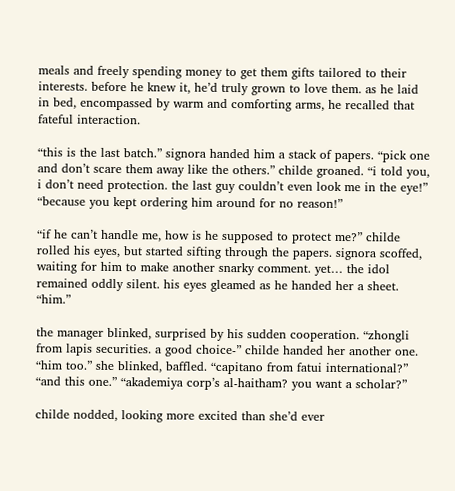meals and freely spending money to get them gifts tailored to their interests. before he knew it, he’d truly grown to love them. as he laid in bed, encompassed by warm and comforting arms, he recalled that fateful interaction.

“this is the last batch.” signora handed him a stack of papers. “pick one and don’t scare them away like the others.” childe groaned. “i told you, i don’t need protection. the last guy couldn’t even look me in the eye!” “because you kept ordering him around for no reason!”

“if he can’t handle me, how is he supposed to protect me?” childe rolled his eyes, but started sifting through the papers. signora scoffed, waiting for him to make another snarky comment. yet… the idol remained oddly silent. his eyes gleamed as he handed her a sheet. “him.”

the manager blinked, surprised by his sudden cooperation. “zhongli from lapis securities. a good choice-” childe handed her another one. “him too.” she blinked, baffled. “capitano from fatui international?” “and this one.” “akademiya corp’s al-haitham? you want a scholar?”

childe nodded, looking more excited than she’d ever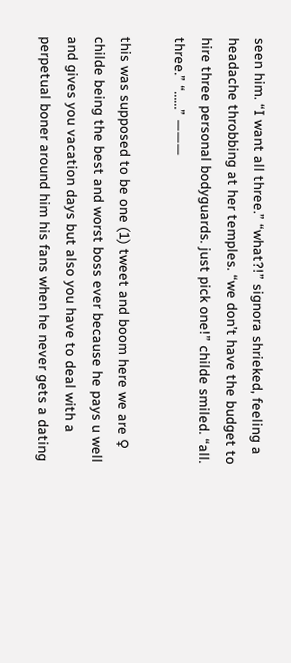seen him. “I want all three.” “what?!” signora shrieked, feeling a headache throbbing at her temples. “we don’t have the budget to hire three personal bodyguards. just pick one!” childe smiled. “all. three.” “……” ———

this was supposed to be one (1) tweet and boom here we are ♀ childe being the best and worst boss ever because he pays u well and gives you vacation days but also you have to deal with a perpetual boner around him his fans when he never gets a dating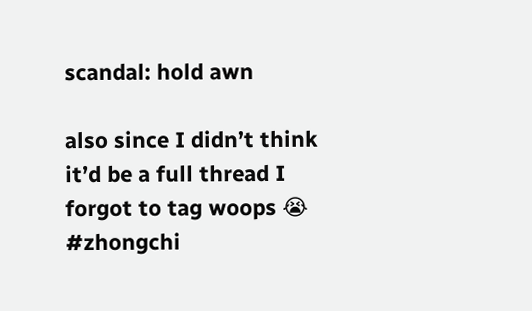scandal: hold awn

also since I didn’t think it’d be a full thread I forgot to tag woops 😭 #zhongchi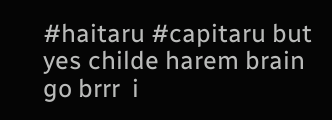#haitaru #capitaru but yes childe harem brain go brrr  i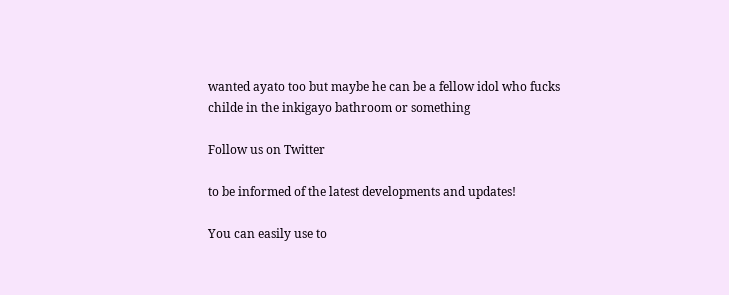wanted ayato too but maybe he can be a fellow idol who fucks childe in the inkigayo bathroom or something

Follow us on Twitter

to be informed of the latest developments and updates!

You can easily use to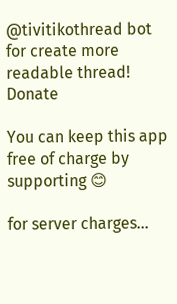@tivitikothread bot for create more readable thread!
Donate

You can keep this app free of charge by supporting 😊

for server charges...